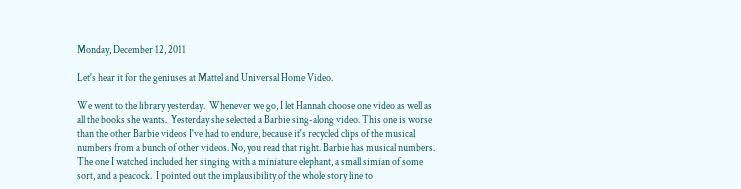Monday, December 12, 2011

Let's hear it for the geniuses at Mattel and Universal Home Video.

We went to the library yesterday.  Whenever we go, I let Hannah choose one video as well as all the books she wants.  Yesterday she selected a Barbie sing-along video. This one is worse than the other Barbie videos I've had to endure, because it's recycled clips of the musical numbers from a bunch of other videos. No, you read that right. Barbie has musical numbers. The one I watched included her singing with a miniature elephant, a small simian of some sort, and a peacock.  I pointed out the implausibility of the whole story line to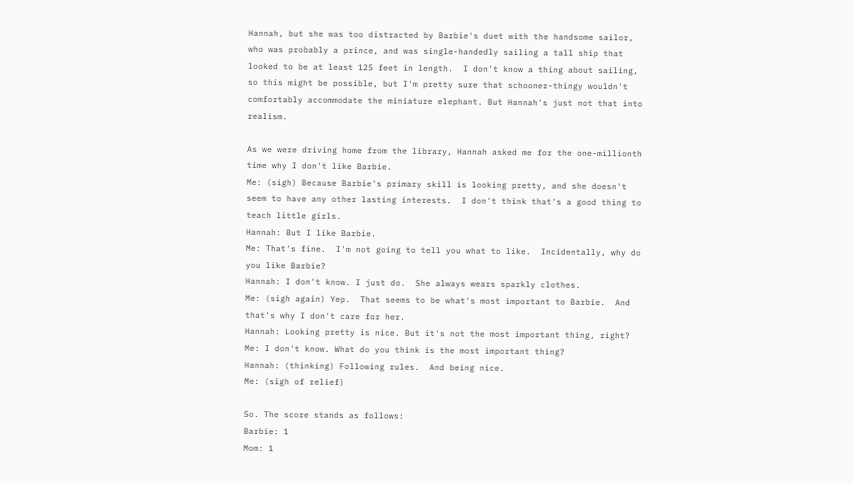Hannah, but she was too distracted by Barbie's duet with the handsome sailor, who was probably a prince, and was single-handedly sailing a tall ship that looked to be at least 125 feet in length.  I don't know a thing about sailing, so this might be possible, but I'm pretty sure that schooner-thingy wouldn't comfortably accommodate the miniature elephant. But Hannah's just not that into realism.

As we were driving home from the library, Hannah asked me for the one-millionth time why I don't like Barbie.
Me: (sigh) Because Barbie's primary skill is looking pretty, and she doesn't seem to have any other lasting interests.  I don't think that's a good thing to teach little girls.
Hannah: But I like Barbie.
Me: That's fine.  I'm not going to tell you what to like.  Incidentally, why do you like Barbie?
Hannah: I don't know. I just do.  She always wears sparkly clothes.
Me: (sigh again) Yep.  That seems to be what's most important to Barbie.  And that's why I don't care for her.
Hannah: Looking pretty is nice. But it's not the most important thing, right?
Me: I don't know. What do you think is the most important thing?
Hannah: (thinking) Following rules.  And being nice.
Me: (sigh of relief)

So. The score stands as follows:
Barbie: 1
Mom: 1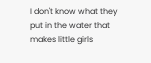I don't know what they put in the water that makes little girls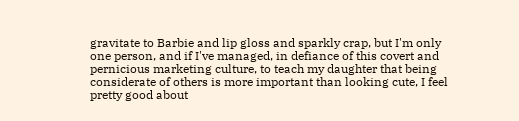gravitate to Barbie and lip gloss and sparkly crap, but I'm only one person, and if I've managed, in defiance of this covert and pernicious marketing culture, to teach my daughter that being considerate of others is more important than looking cute, I feel pretty good about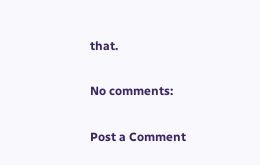that.

No comments:

Post a Comment